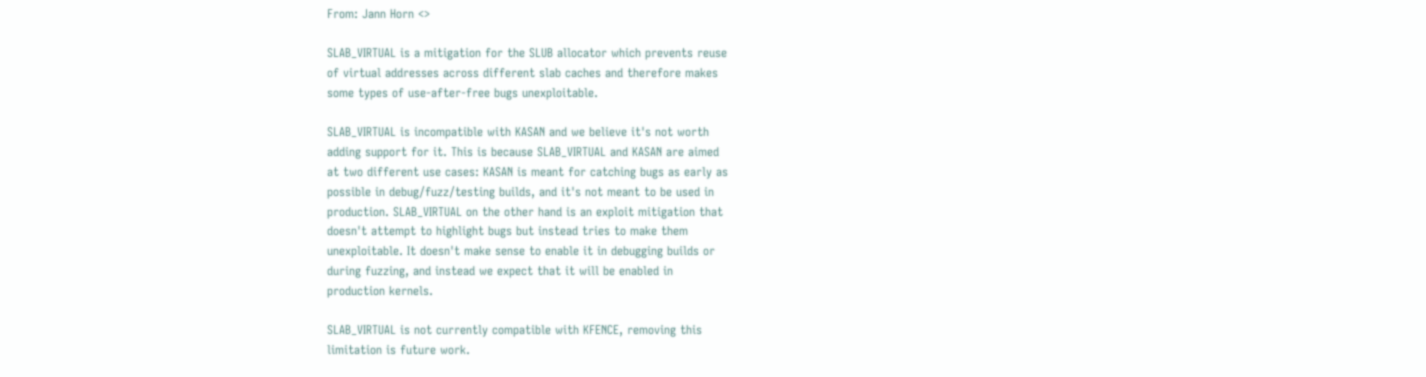From: Jann Horn <>

SLAB_VIRTUAL is a mitigation for the SLUB allocator which prevents reuse
of virtual addresses across different slab caches and therefore makes
some types of use-after-free bugs unexploitable.

SLAB_VIRTUAL is incompatible with KASAN and we believe it's not worth
adding support for it. This is because SLAB_VIRTUAL and KASAN are aimed
at two different use cases: KASAN is meant for catching bugs as early as
possible in debug/fuzz/testing builds, and it's not meant to be used in
production. SLAB_VIRTUAL on the other hand is an exploit mitigation that
doesn't attempt to highlight bugs but instead tries to make them
unexploitable. It doesn't make sense to enable it in debugging builds or
during fuzzing, and instead we expect that it will be enabled in
production kernels.

SLAB_VIRTUAL is not currently compatible with KFENCE, removing this
limitation is future work.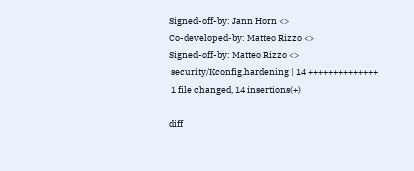Signed-off-by: Jann Horn <>
Co-developed-by: Matteo Rizzo <>
Signed-off-by: Matteo Rizzo <>
 security/Kconfig.hardening | 14 ++++++++++++++
 1 file changed, 14 insertions(+)

diff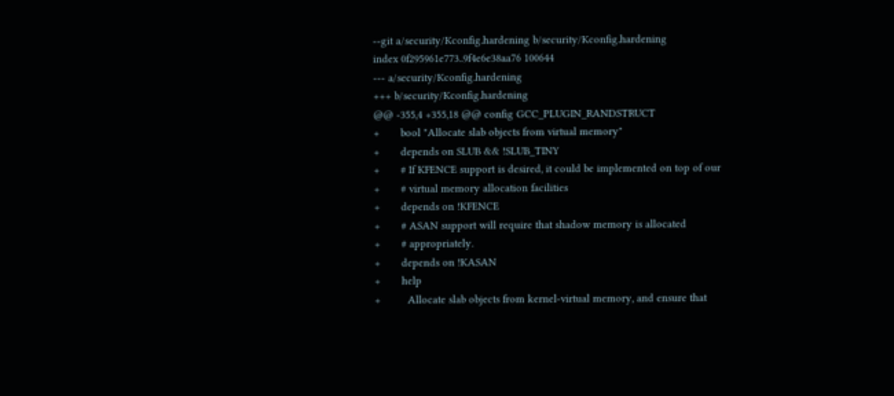--git a/security/Kconfig.hardening b/security/Kconfig.hardening
index 0f295961e773..9f4e6e38aa76 100644
--- a/security/Kconfig.hardening
+++ b/security/Kconfig.hardening
@@ -355,4 +355,18 @@ config GCC_PLUGIN_RANDSTRUCT
+       bool "Allocate slab objects from virtual memory"
+       depends on SLUB && !SLUB_TINY
+       # If KFENCE support is desired, it could be implemented on top of our
+       # virtual memory allocation facilities
+       depends on !KFENCE
+       # ASAN support will require that shadow memory is allocated
+       # appropriately.
+       depends on !KASAN
+       help
+         Allocate slab objects from kernel-virtual memory, and ensure that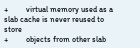+         virtual memory used as a slab cache is never reused to store
+         objects from other slab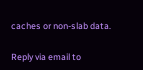caches or non-slab data.

Reply via email to